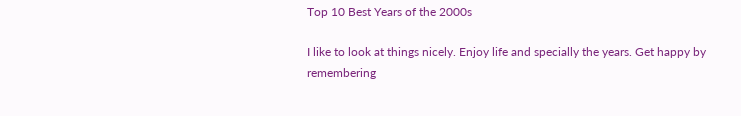Top 10 Best Years of the 2000s

I like to look at things nicely. Enjoy life and specially the years. Get happy by remembering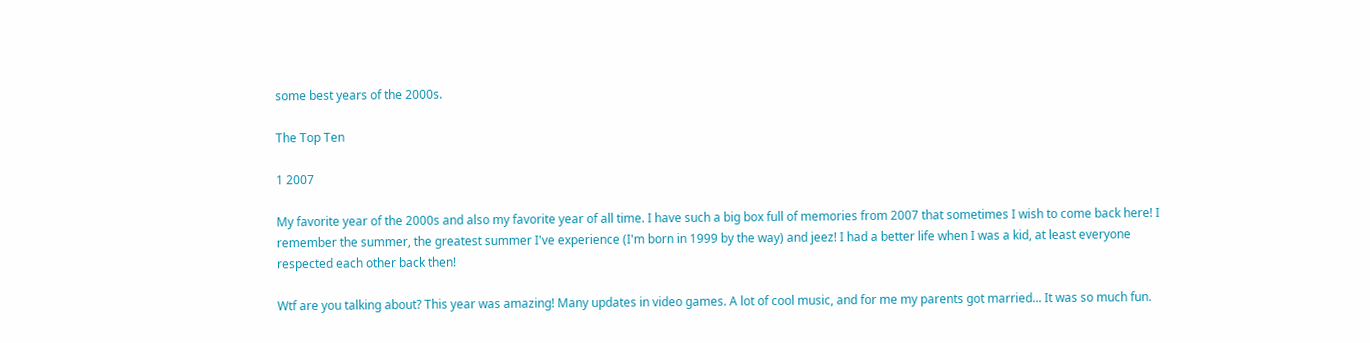some best years of the 2000s.

The Top Ten

1 2007

My favorite year of the 2000s and also my favorite year of all time. I have such a big box full of memories from 2007 that sometimes I wish to come back here! I remember the summer, the greatest summer I've experience (I'm born in 1999 by the way) and jeez! I had a better life when I was a kid, at least everyone respected each other back then!

Wtf are you talking about? This year was amazing! Many updates in video games. A lot of cool music, and for me my parents got married... It was so much fun.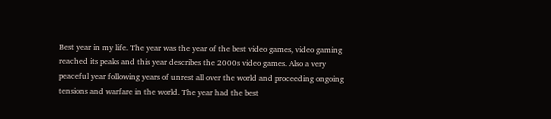Best year in my life. The year was the year of the best video games, video gaming reached its peaks and this year describes the 2000s video games. Also a very peaceful year following years of unrest all over the world and proceeding ongoing tensions and warfare in the world. The year had the best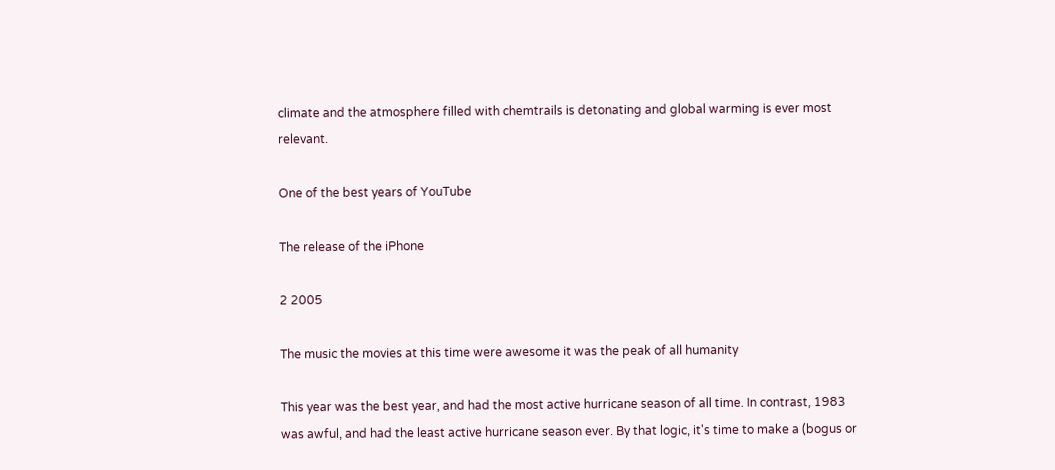climate and the atmosphere filled with chemtrails is detonating and global warming is ever most relevant.

One of the best years of YouTube

The release of the iPhone

2 2005

The music the movies at this time were awesome it was the peak of all humanity

This year was the best year, and had the most active hurricane season of all time. In contrast, 1983 was awful, and had the least active hurricane season ever. By that logic, it's time to make a (bogus or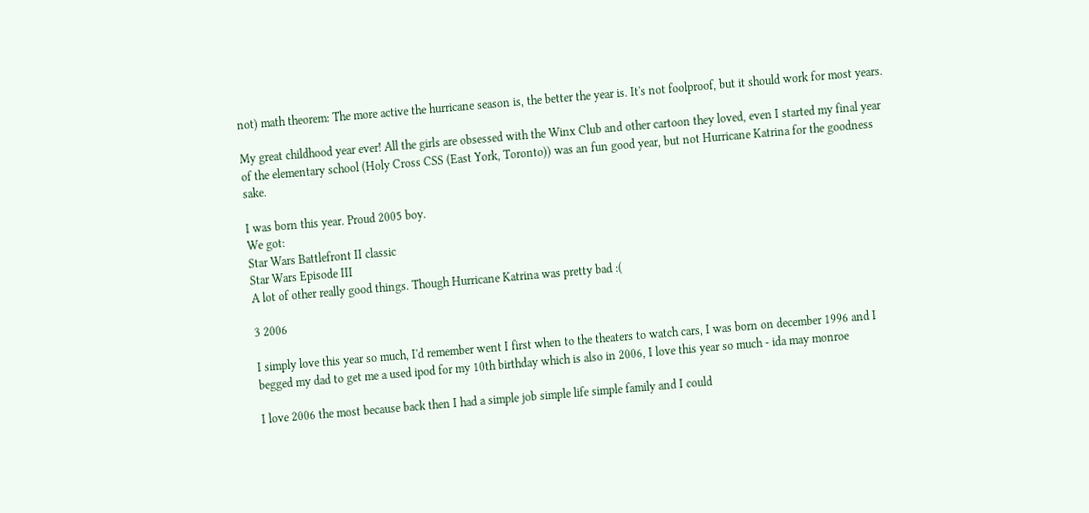not) math theorem: The more active the hurricane season is, the better the year is. It's not foolproof, but it should work for most years.

My great childhood year ever! All the girls are obsessed with the Winx Club and other cartoon they loved, even I started my final year of the elementary school (Holy Cross CSS (East York, Toronto)) was an fun good year, but not Hurricane Katrina for the goodness sake.

I was born this year. Proud 2005 boy.
We got:
Star Wars Battlefront II classic
Star Wars Episode III
A lot of other really good things. Though Hurricane Katrina was pretty bad :(

3 2006

I simply love this year so much, I'd remember went I first when to the theaters to watch cars, I was born on december 1996 and I begged my dad to get me a used ipod for my 10th birthday which is also in 2006, I love this year so much - ida may monroe

I love 2006 the most because back then I had a simple job simple life simple family and I could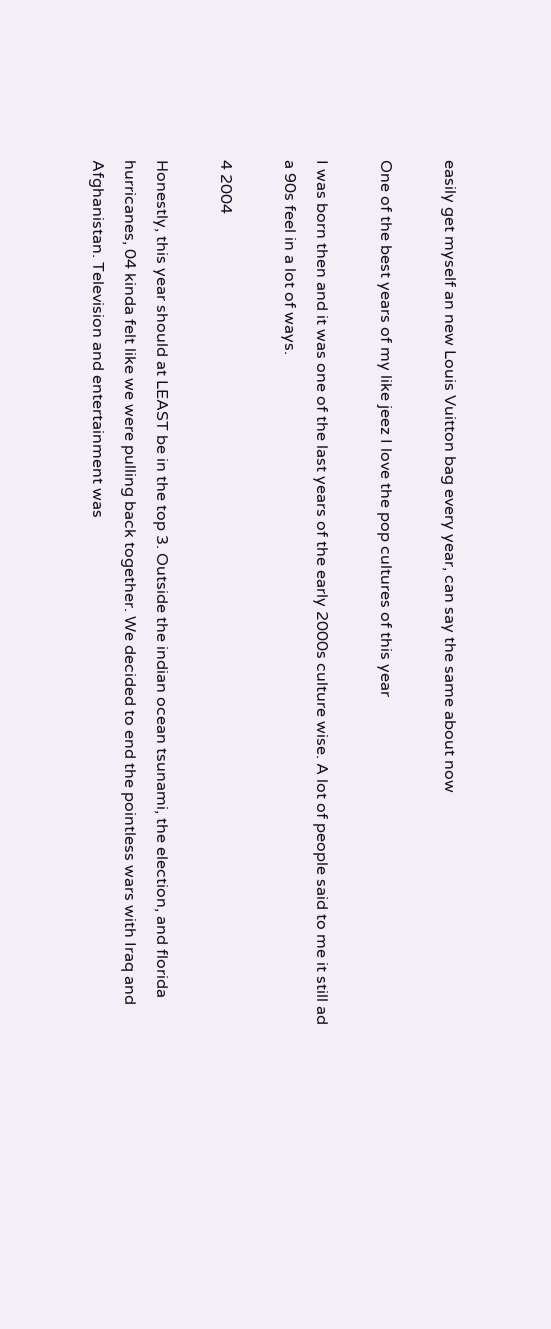easily get myself an new Louis Vuitton bag every year, can say the same about now

One of the best years of my like jeez I love the pop cultures of this year

I was born then and it was one of the last years of the early 2000s culture wise. A lot of people said to me it still ad a 90s feel in a lot of ways.

4 2004

Honestly, this year should at LEAST be in the top 3. Outside the indian ocean tsunami, the election, and florida hurricanes, 04 kinda felt like we were pulling back together. We decided to end the pointless wars with Iraq and Afghanistan. Television and entertainment was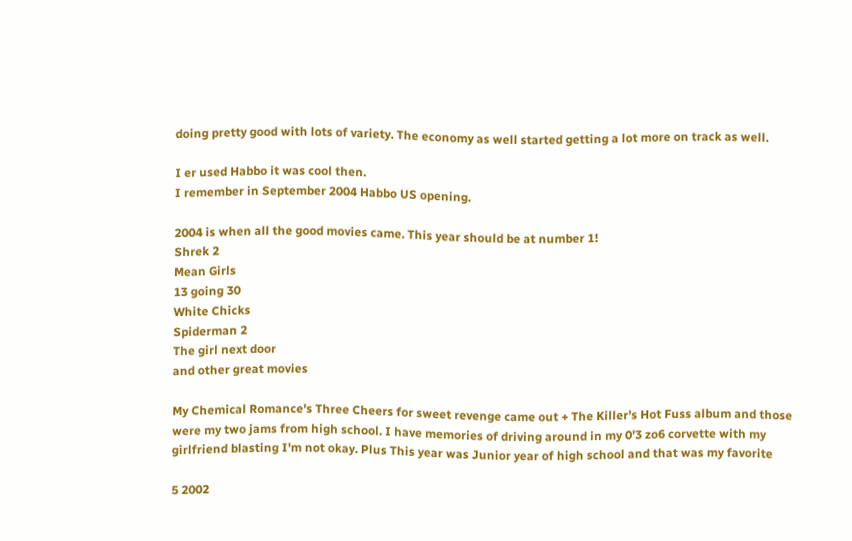doing pretty good with lots of variety. The economy as well started getting a lot more on track as well.

I er used Habbo it was cool then.
I remember in September 2004 Habbo US opening.

2004 is when all the good movies came. This year should be at number 1!
Shrek 2
Mean Girls
13 going 30
White Chicks
Spiderman 2
The girl next door
and other great movies

My Chemical Romance's Three Cheers for sweet revenge came out + The Killer's Hot Fuss album and those were my two jams from high school. I have memories of driving around in my 0'3 zo6 corvette with my girlfriend blasting I'm not okay. Plus This year was Junior year of high school and that was my favorite

5 2002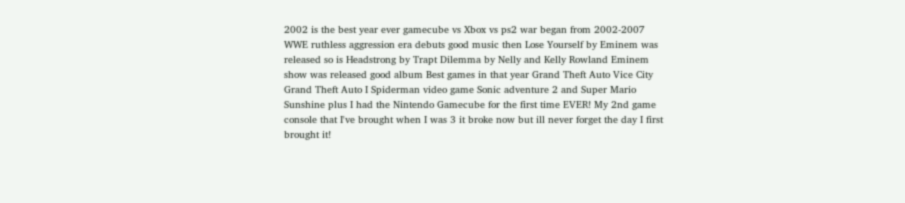2002 is the best year ever gamecube vs Xbox vs ps2 war began from 2002-2007 WWE ruthless aggression era debuts good music then Lose Yourself by Eminem was released so is Headstrong by Trapt Dilemma by Nelly and Kelly Rowland Eminem show was released good album Best games in that year Grand Theft Auto Vice City Grand Theft Auto I Spiderman video game Sonic adventure 2 and Super Mario Sunshine plus I had the Nintendo Gamecube for the first time EVER! My 2nd game console that I've brought when I was 3 it broke now but ill never forget the day I first brought it!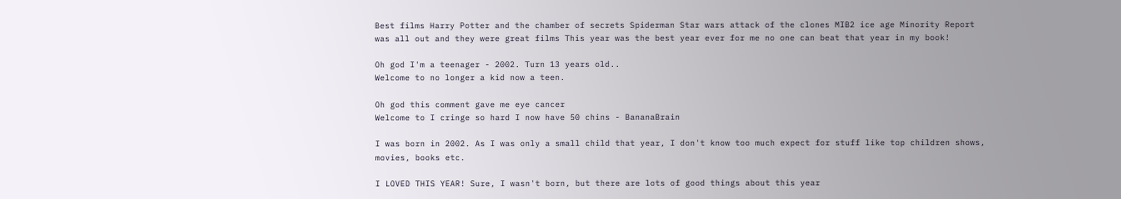Best films Harry Potter and the chamber of secrets Spiderman Star wars attack of the clones MIB2 ice age Minority Report was all out and they were great films This year was the best year ever for me no one can beat that year in my book!

Oh god I'm a teenager - 2002. Turn 13 years old..
Welcome to no longer a kid now a teen.

Oh god this comment gave me eye cancer
Welcome to I cringe so hard I now have 50 chins - BananaBrain

I was born in 2002. As I was only a small child that year, I don't know too much expect for stuff like top children shows, movies, books etc.

I LOVED THIS YEAR! Sure, I wasn't born, but there are lots of good things about this year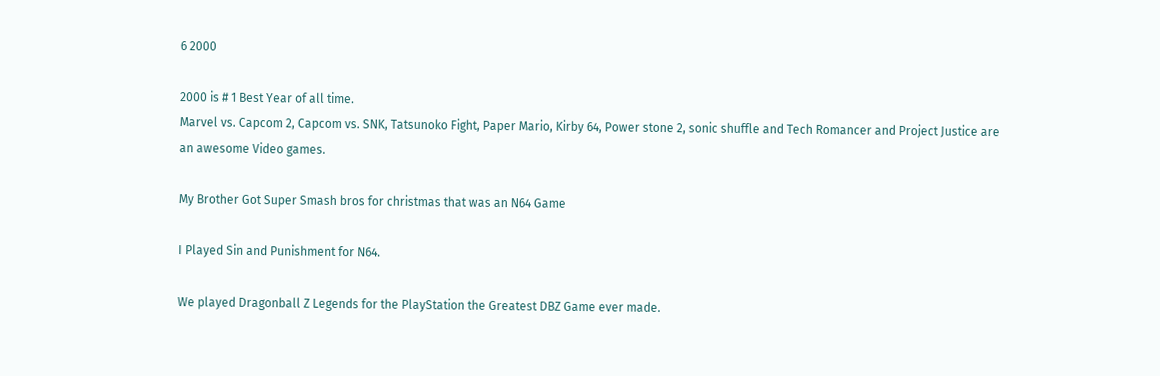6 2000

2000 is # 1 Best Year of all time.
Marvel vs. Capcom 2, Capcom vs. SNK, Tatsunoko Fight, Paper Mario, Kirby 64, Power stone 2, sonic shuffle and Tech Romancer and Project Justice are an awesome Video games.

My Brother Got Super Smash bros for christmas that was an N64 Game

I Played Sin and Punishment for N64.

We played Dragonball Z Legends for the PlayStation the Greatest DBZ Game ever made.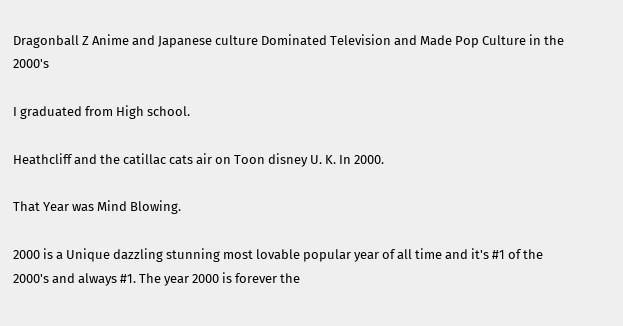Dragonball Z Anime and Japanese culture Dominated Television and Made Pop Culture in the 2000's

I graduated from High school.

Heathcliff and the catillac cats air on Toon disney U. K. In 2000.

That Year was Mind Blowing.

2000 is a Unique dazzling stunning most lovable popular year of all time and it's #1 of the 2000's and always #1. The year 2000 is forever the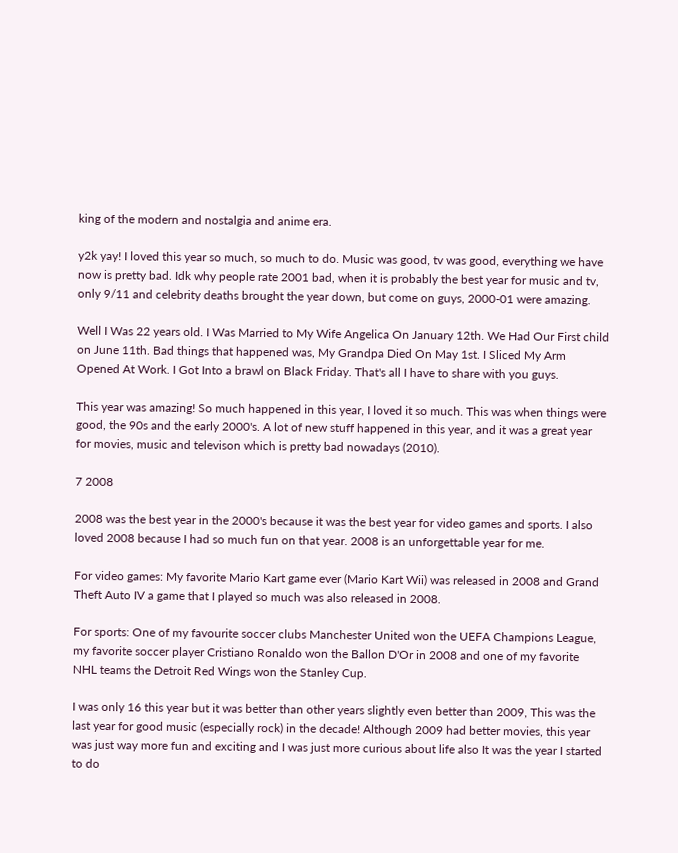king of the modern and nostalgia and anime era.

y2k yay! I loved this year so much, so much to do. Music was good, tv was good, everything we have now is pretty bad. Idk why people rate 2001 bad, when it is probably the best year for music and tv, only 9/11 and celebrity deaths brought the year down, but come on guys, 2000-01 were amazing.

Well I Was 22 years old. I Was Married to My Wife Angelica On January 12th. We Had Our First child on June 11th. Bad things that happened was, My Grandpa Died On May 1st. I Sliced My Arm Opened At Work. I Got Into a brawl on Black Friday. That's all I have to share with you guys.

This year was amazing! So much happened in this year, I loved it so much. This was when things were good, the 90s and the early 2000's. A lot of new stuff happened in this year, and it was a great year for movies, music and televison which is pretty bad nowadays (2010).

7 2008

2008 was the best year in the 2000's because it was the best year for video games and sports. I also loved 2008 because I had so much fun on that year. 2008 is an unforgettable year for me.

For video games: My favorite Mario Kart game ever (Mario Kart Wii) was released in 2008 and Grand Theft Auto IV a game that I played so much was also released in 2008.

For sports: One of my favourite soccer clubs Manchester United won the UEFA Champions League, my favorite soccer player Cristiano Ronaldo won the Ballon D'Or in 2008 and one of my favorite NHL teams the Detroit Red Wings won the Stanley Cup.

I was only 16 this year but it was better than other years slightly even better than 2009, This was the last year for good music (especially rock) in the decade! Although 2009 had better movies, this year was just way more fun and exciting and I was just more curious about life also It was the year I started to do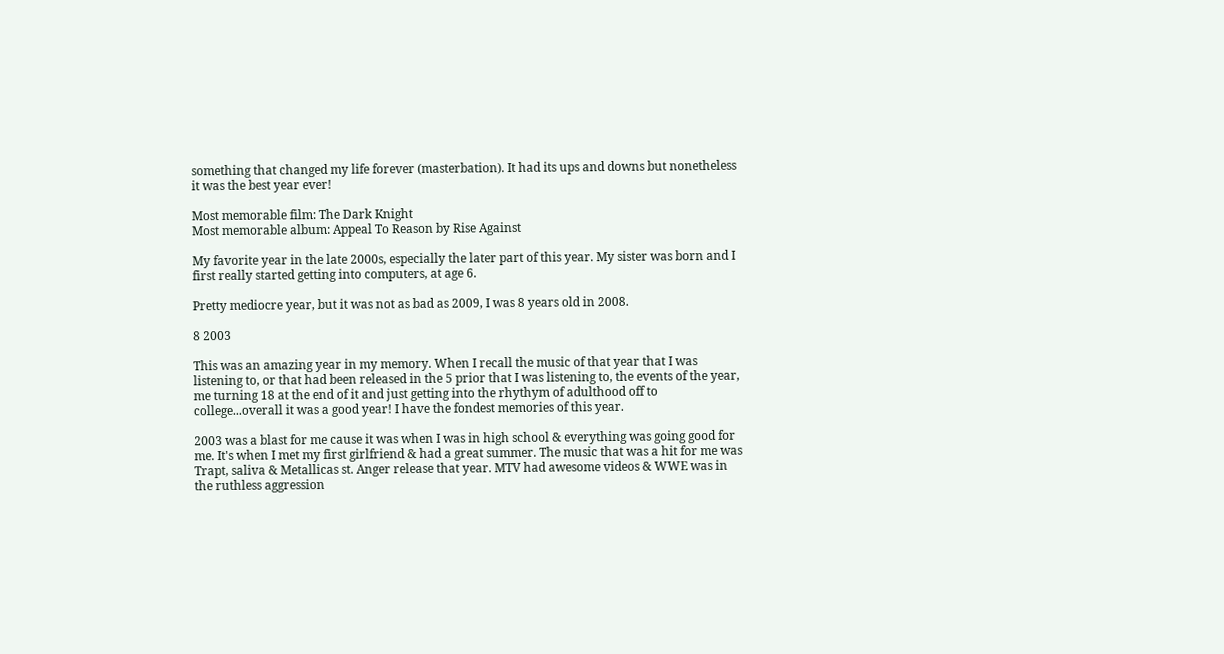something that changed my life forever (masterbation). It had its ups and downs but nonetheless it was the best year ever!

Most memorable film: The Dark Knight
Most memorable album: Appeal To Reason by Rise Against

My favorite year in the late 2000s, especially the later part of this year. My sister was born and I first really started getting into computers, at age 6.

Pretty mediocre year, but it was not as bad as 2009, I was 8 years old in 2008.

8 2003

This was an amazing year in my memory. When I recall the music of that year that I was listening to, or that had been released in the 5 prior that I was listening to, the events of the year, me turning 18 at the end of it and just getting into the rhythym of adulthood off to college...overall it was a good year! I have the fondest memories of this year.

2003 was a blast for me cause it was when I was in high school & everything was going good for me. It's when I met my first girlfriend & had a great summer. The music that was a hit for me was Trapt, saliva & Metallicas st. Anger release that year. MTV had awesome videos & WWE was in the ruthless aggression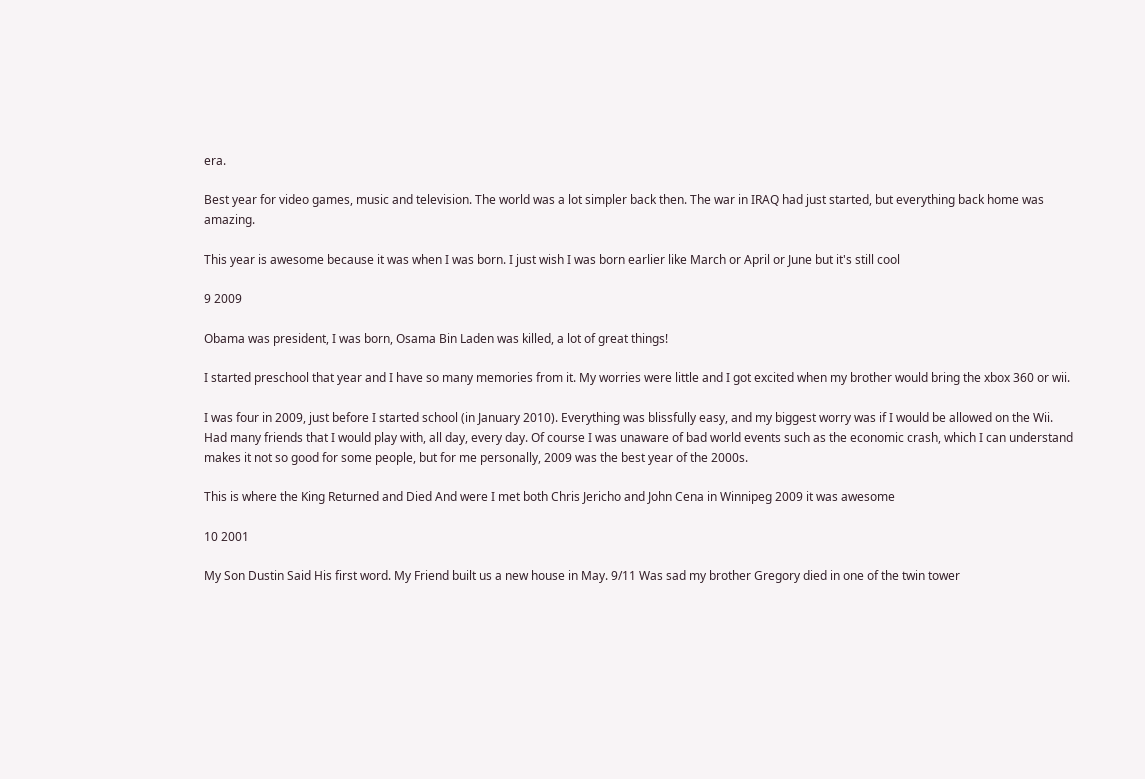era.

Best year for video games, music and television. The world was a lot simpler back then. The war in IRAQ had just started, but everything back home was amazing.

This year is awesome because it was when I was born. I just wish I was born earlier like March or April or June but it's still cool

9 2009

Obama was president, I was born, Osama Bin Laden was killed, a lot of great things!

I started preschool that year and I have so many memories from it. My worries were little and I got excited when my brother would bring the xbox 360 or wii.

I was four in 2009, just before I started school (in January 2010). Everything was blissfully easy, and my biggest worry was if I would be allowed on the Wii. Had many friends that I would play with, all day, every day. Of course I was unaware of bad world events such as the economic crash, which I can understand makes it not so good for some people, but for me personally, 2009 was the best year of the 2000s.

This is where the King Returned and Died And were I met both Chris Jericho and John Cena in Winnipeg 2009 it was awesome

10 2001

My Son Dustin Said His first word. My Friend built us a new house in May. 9/11 Was sad my brother Gregory died in one of the twin tower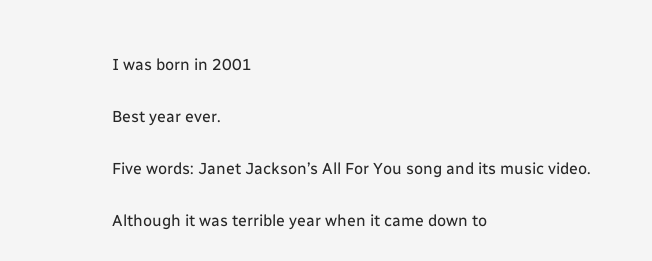I was born in 2001

Best year ever.

Five words: Janet Jackson’s All For You song and its music video.

Although it was terrible year when it came down to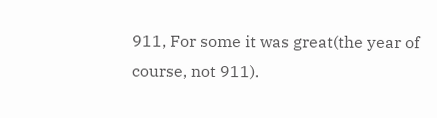911, For some it was great(the year of course, not 911).